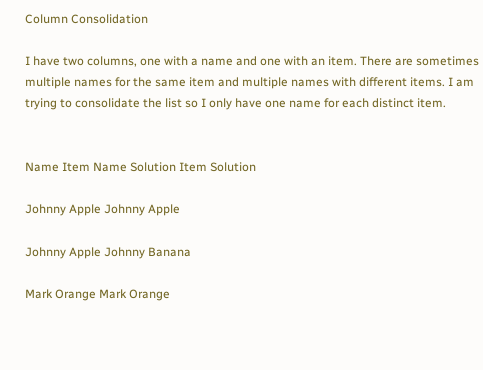Column Consolidation

I have two columns, one with a name and one with an item. There are sometimes multiple names for the same item and multiple names with different items. I am trying to consolidate the list so I only have one name for each distinct item.


Name Item Name Solution Item Solution

Johnny Apple Johnny Apple

Johnny Apple Johnny Banana

Mark Orange Mark Orange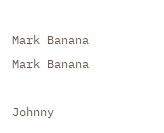Mark Banana Mark Banana

Johnny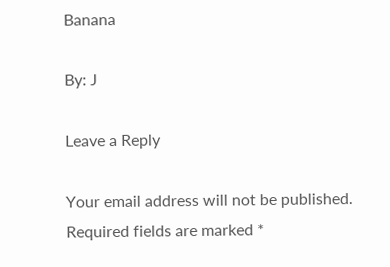Banana

By: J

Leave a Reply

Your email address will not be published. Required fields are marked *